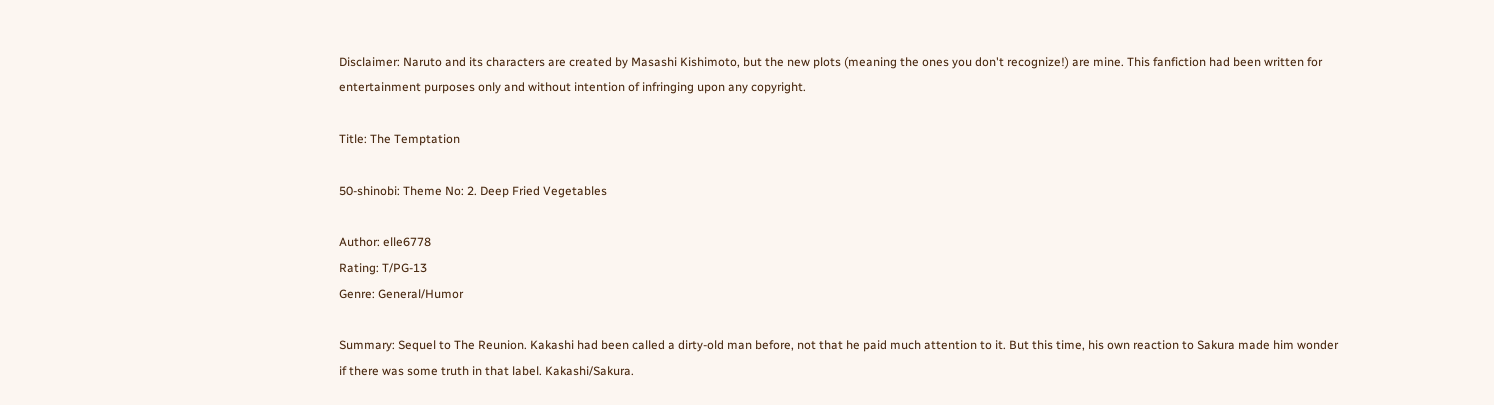Disclaimer: Naruto and its characters are created by Masashi Kishimoto, but the new plots (meaning the ones you don't recognize!) are mine. This fanfiction had been written for entertainment purposes only and without intention of infringing upon any copyright.

Title: The Temptation

50-shinobi: Theme No: 2. Deep Fried Vegetables

Author: elle6778
Rating: T/PG-13
Genre: General/Humor

Summary: Sequel to The Reunion. Kakashi had been called a dirty-old man before, not that he paid much attention to it. But this time, his own reaction to Sakura made him wonder if there was some truth in that label. Kakashi/Sakura.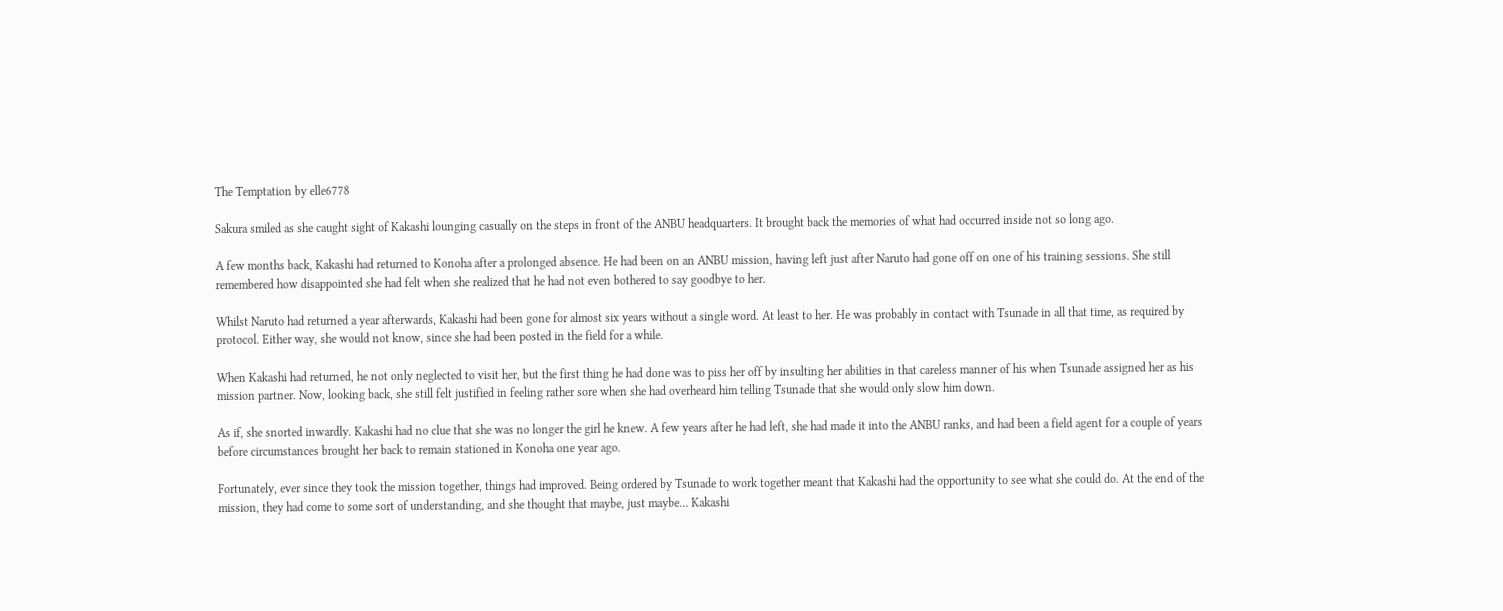The Temptation by elle6778

Sakura smiled as she caught sight of Kakashi lounging casually on the steps in front of the ANBU headquarters. It brought back the memories of what had occurred inside not so long ago.

A few months back, Kakashi had returned to Konoha after a prolonged absence. He had been on an ANBU mission, having left just after Naruto had gone off on one of his training sessions. She still remembered how disappointed she had felt when she realized that he had not even bothered to say goodbye to her.

Whilst Naruto had returned a year afterwards, Kakashi had been gone for almost six years without a single word. At least to her. He was probably in contact with Tsunade in all that time, as required by protocol. Either way, she would not know, since she had been posted in the field for a while.

When Kakashi had returned, he not only neglected to visit her, but the first thing he had done was to piss her off by insulting her abilities in that careless manner of his when Tsunade assigned her as his mission partner. Now, looking back, she still felt justified in feeling rather sore when she had overheard him telling Tsunade that she would only slow him down.

As if, she snorted inwardly. Kakashi had no clue that she was no longer the girl he knew. A few years after he had left, she had made it into the ANBU ranks, and had been a field agent for a couple of years before circumstances brought her back to remain stationed in Konoha one year ago.

Fortunately, ever since they took the mission together, things had improved. Being ordered by Tsunade to work together meant that Kakashi had the opportunity to see what she could do. At the end of the mission, they had come to some sort of understanding, and she thought that maybe, just maybe… Kakashi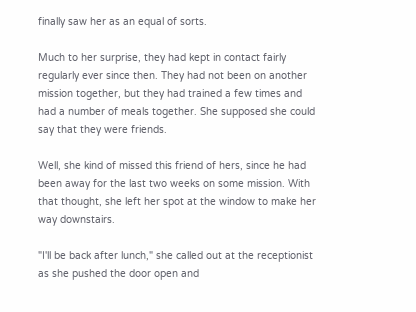finally saw her as an equal of sorts.

Much to her surprise, they had kept in contact fairly regularly ever since then. They had not been on another mission together, but they had trained a few times and had a number of meals together. She supposed she could say that they were friends.

Well, she kind of missed this friend of hers, since he had been away for the last two weeks on some mission. With that thought, she left her spot at the window to make her way downstairs.

"I'll be back after lunch," she called out at the receptionist as she pushed the door open and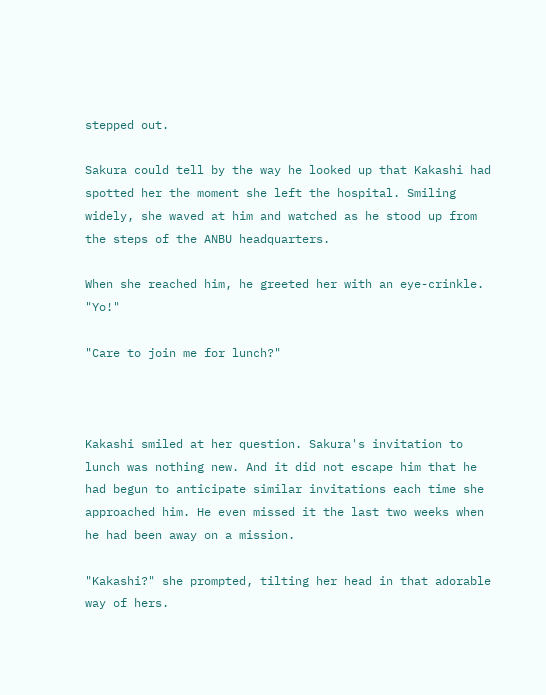stepped out.

Sakura could tell by the way he looked up that Kakashi had spotted her the moment she left the hospital. Smiling widely, she waved at him and watched as he stood up from the steps of the ANBU headquarters.

When she reached him, he greeted her with an eye-crinkle. "Yo!"

"Care to join me for lunch?"



Kakashi smiled at her question. Sakura's invitation to lunch was nothing new. And it did not escape him that he had begun to anticipate similar invitations each time she approached him. He even missed it the last two weeks when he had been away on a mission.

"Kakashi?" she prompted, tilting her head in that adorable way of hers.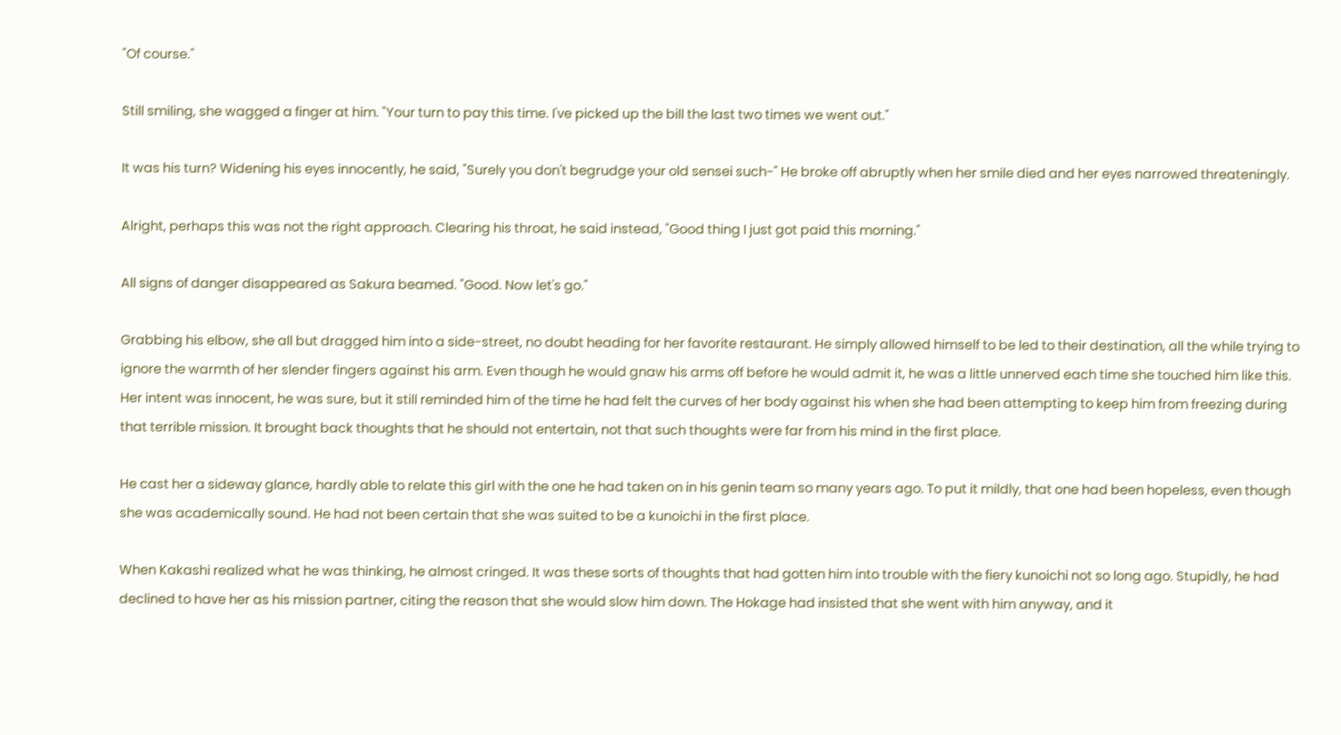"Of course."

Still smiling, she wagged a finger at him. "Your turn to pay this time. I've picked up the bill the last two times we went out."

It was his turn? Widening his eyes innocently, he said, "Surely you don't begrudge your old sensei such-" He broke off abruptly when her smile died and her eyes narrowed threateningly.

Alright, perhaps this was not the right approach. Clearing his throat, he said instead, "Good thing I just got paid this morning."

All signs of danger disappeared as Sakura beamed. "Good. Now let's go."

Grabbing his elbow, she all but dragged him into a side-street, no doubt heading for her favorite restaurant. He simply allowed himself to be led to their destination, all the while trying to ignore the warmth of her slender fingers against his arm. Even though he would gnaw his arms off before he would admit it, he was a little unnerved each time she touched him like this. Her intent was innocent, he was sure, but it still reminded him of the time he had felt the curves of her body against his when she had been attempting to keep him from freezing during that terrible mission. It brought back thoughts that he should not entertain, not that such thoughts were far from his mind in the first place.

He cast her a sideway glance, hardly able to relate this girl with the one he had taken on in his genin team so many years ago. To put it mildly, that one had been hopeless, even though she was academically sound. He had not been certain that she was suited to be a kunoichi in the first place.

When Kakashi realized what he was thinking, he almost cringed. It was these sorts of thoughts that had gotten him into trouble with the fiery kunoichi not so long ago. Stupidly, he had declined to have her as his mission partner, citing the reason that she would slow him down. The Hokage had insisted that she went with him anyway, and it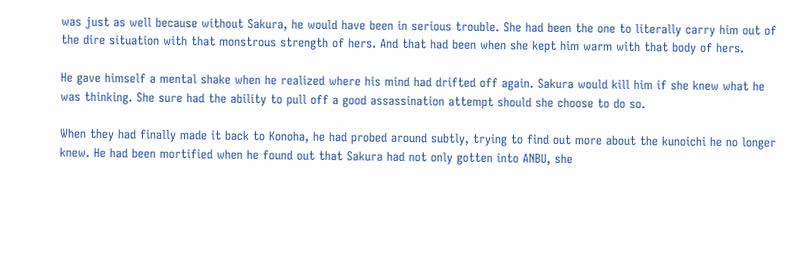was just as well because without Sakura, he would have been in serious trouble. She had been the one to literally carry him out of the dire situation with that monstrous strength of hers. And that had been when she kept him warm with that body of hers.

He gave himself a mental shake when he realized where his mind had drifted off again. Sakura would kill him if she knew what he was thinking. She sure had the ability to pull off a good assassination attempt should she choose to do so.

When they had finally made it back to Konoha, he had probed around subtly, trying to find out more about the kunoichi he no longer knew. He had been mortified when he found out that Sakura had not only gotten into ANBU, she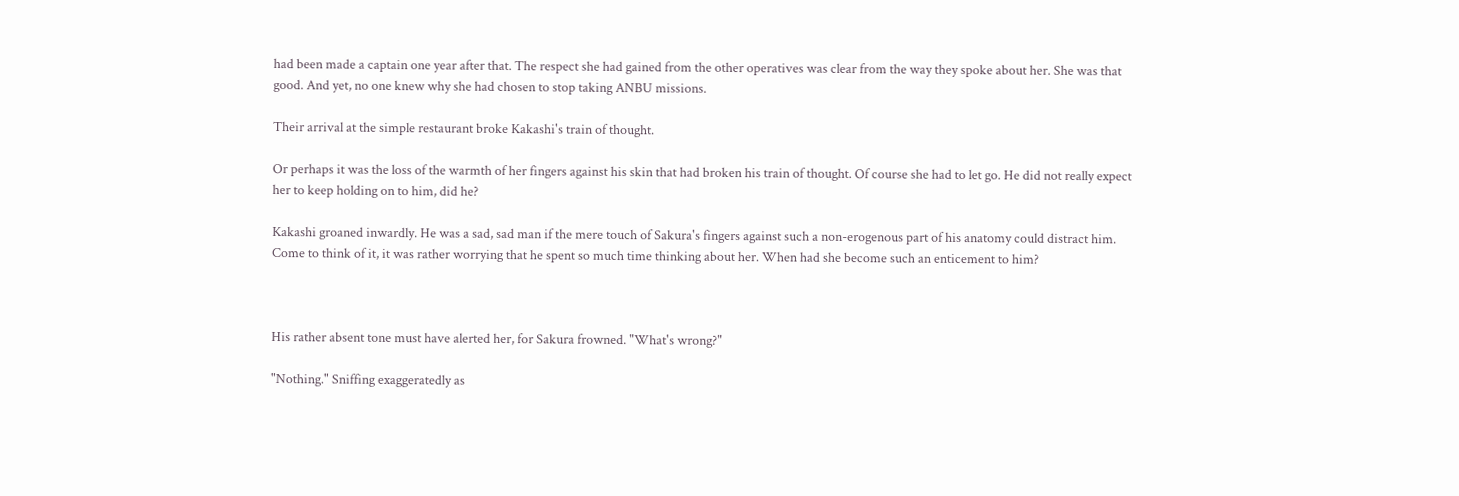had been made a captain one year after that. The respect she had gained from the other operatives was clear from the way they spoke about her. She was that good. And yet, no one knew why she had chosen to stop taking ANBU missions.

Their arrival at the simple restaurant broke Kakashi's train of thought.

Or perhaps it was the loss of the warmth of her fingers against his skin that had broken his train of thought. Of course she had to let go. He did not really expect her to keep holding on to him, did he?

Kakashi groaned inwardly. He was a sad, sad man if the mere touch of Sakura's fingers against such a non-erogenous part of his anatomy could distract him. Come to think of it, it was rather worrying that he spent so much time thinking about her. When had she become such an enticement to him?



His rather absent tone must have alerted her, for Sakura frowned. "What's wrong?"

"Nothing." Sniffing exaggeratedly as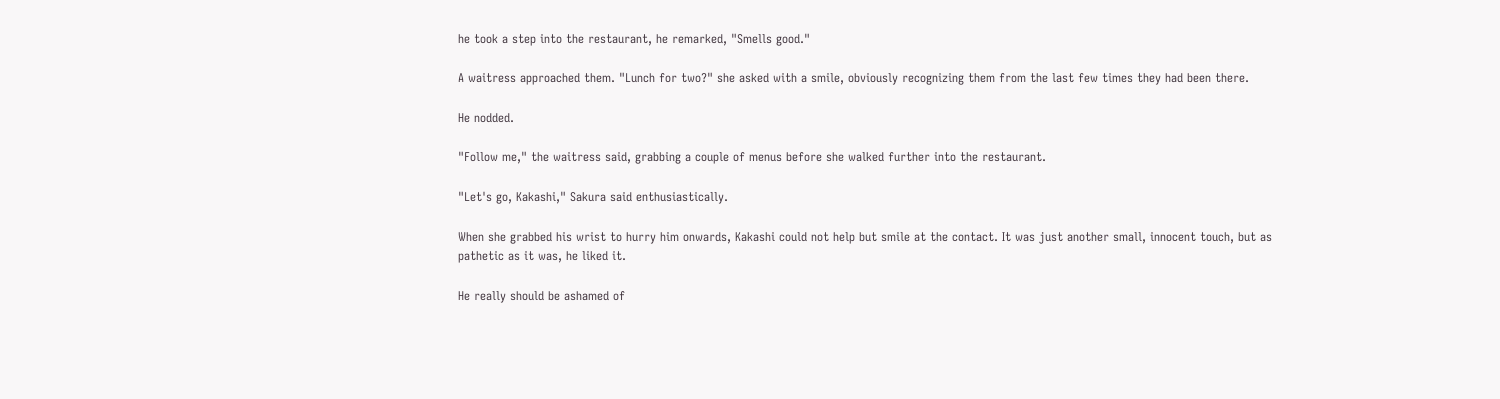he took a step into the restaurant, he remarked, "Smells good."

A waitress approached them. "Lunch for two?" she asked with a smile, obviously recognizing them from the last few times they had been there.

He nodded.

"Follow me," the waitress said, grabbing a couple of menus before she walked further into the restaurant.

"Let's go, Kakashi," Sakura said enthusiastically.

When she grabbed his wrist to hurry him onwards, Kakashi could not help but smile at the contact. It was just another small, innocent touch, but as pathetic as it was, he liked it.

He really should be ashamed of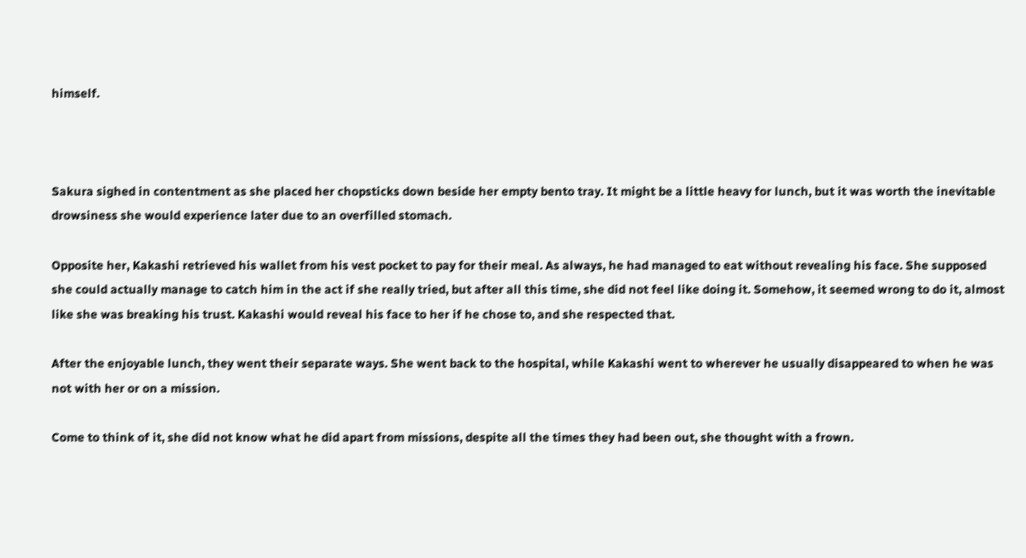himself.



Sakura sighed in contentment as she placed her chopsticks down beside her empty bento tray. It might be a little heavy for lunch, but it was worth the inevitable drowsiness she would experience later due to an overfilled stomach.

Opposite her, Kakashi retrieved his wallet from his vest pocket to pay for their meal. As always, he had managed to eat without revealing his face. She supposed she could actually manage to catch him in the act if she really tried, but after all this time, she did not feel like doing it. Somehow, it seemed wrong to do it, almost like she was breaking his trust. Kakashi would reveal his face to her if he chose to, and she respected that.

After the enjoyable lunch, they went their separate ways. She went back to the hospital, while Kakashi went to wherever he usually disappeared to when he was not with her or on a mission.

Come to think of it, she did not know what he did apart from missions, despite all the times they had been out, she thought with a frown.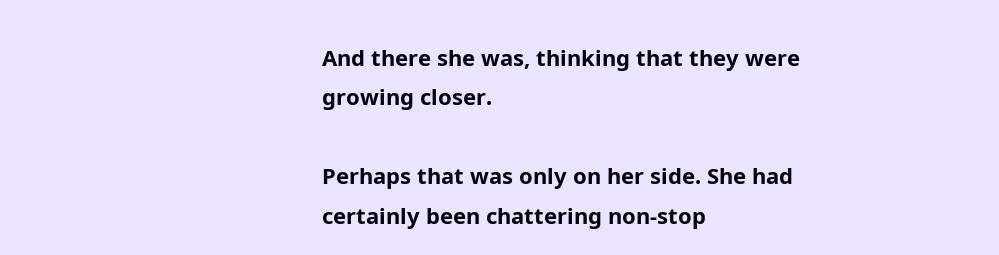And there she was, thinking that they were growing closer.

Perhaps that was only on her side. She had certainly been chattering non-stop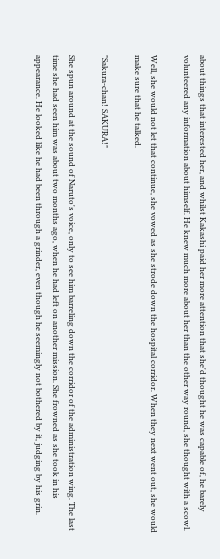about things that interested her, and whilst Kakashi paid her more attention that she'd thought he was capable of, he barely volunteered any information about himself. He knew much more about her than the other way round, she thought with a scowl.

Well, she would not let that continue, she vowed as she strode down the hospital corridor. When they next went out, she would make sure that he talked.

"Sakura-chan! SAKURA!"

She spun around at the sound of Naruto's voice, only to see him barreling down the corridor of the administration wing. The last time she had seen him was about two months ago, when he had left on another mission. She frowned as she took in his appearance. He looked like he had been through a grinder, even though he seemingly not bothered by it, judging by his grin.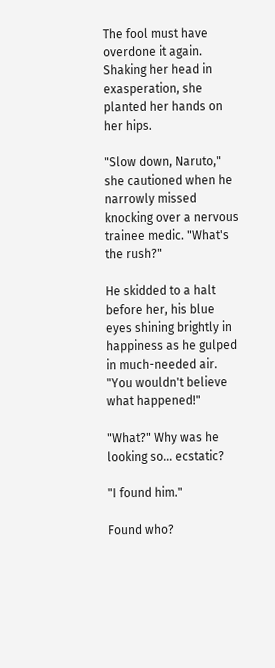The fool must have overdone it again. Shaking her head in exasperation, she planted her hands on her hips.

"Slow down, Naruto," she cautioned when he narrowly missed knocking over a nervous trainee medic. "What's the rush?"

He skidded to a halt before her, his blue eyes shining brightly in happiness as he gulped in much-needed air. "You wouldn't believe what happened!"

"What?" Why was he looking so… ecstatic?

"I found him."

Found who?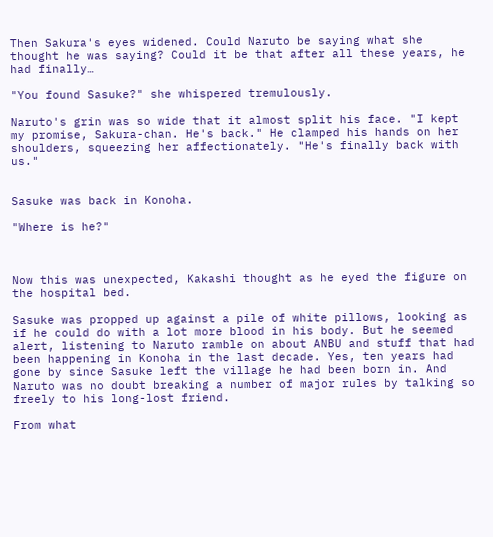Then Sakura's eyes widened. Could Naruto be saying what she thought he was saying? Could it be that after all these years, he had finally…

"You found Sasuke?" she whispered tremulously.

Naruto's grin was so wide that it almost split his face. "I kept my promise, Sakura-chan. He's back." He clamped his hands on her shoulders, squeezing her affectionately. "He's finally back with us."


Sasuke was back in Konoha.

"Where is he?"



Now this was unexpected, Kakashi thought as he eyed the figure on the hospital bed.

Sasuke was propped up against a pile of white pillows, looking as if he could do with a lot more blood in his body. But he seemed alert, listening to Naruto ramble on about ANBU and stuff that had been happening in Konoha in the last decade. Yes, ten years had gone by since Sasuke left the village he had been born in. And Naruto was no doubt breaking a number of major rules by talking so freely to his long-lost friend.

From what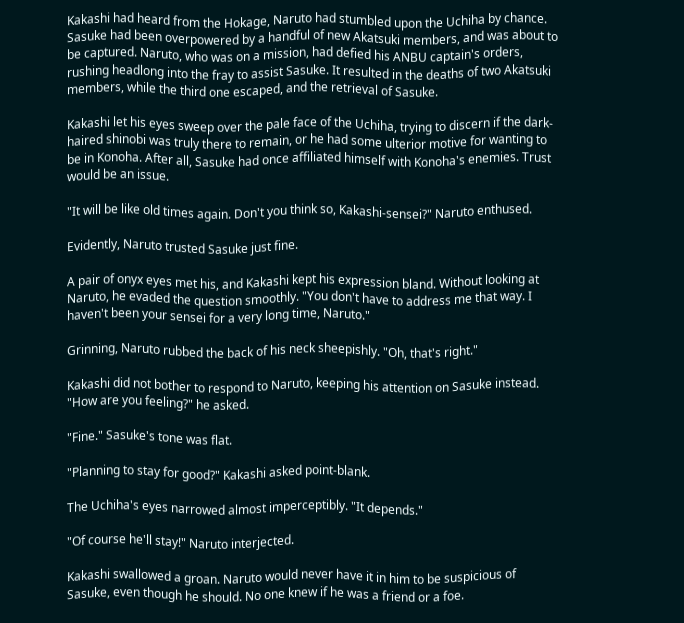Kakashi had heard from the Hokage, Naruto had stumbled upon the Uchiha by chance. Sasuke had been overpowered by a handful of new Akatsuki members, and was about to be captured. Naruto, who was on a mission, had defied his ANBU captain's orders, rushing headlong into the fray to assist Sasuke. It resulted in the deaths of two Akatsuki members, while the third one escaped, and the retrieval of Sasuke.

Kakashi let his eyes sweep over the pale face of the Uchiha, trying to discern if the dark-haired shinobi was truly there to remain, or he had some ulterior motive for wanting to be in Konoha. After all, Sasuke had once affiliated himself with Konoha's enemies. Trust would be an issue.

"It will be like old times again. Don't you think so, Kakashi-sensei?" Naruto enthused.

Evidently, Naruto trusted Sasuke just fine.

A pair of onyx eyes met his, and Kakashi kept his expression bland. Without looking at Naruto, he evaded the question smoothly. "You don't have to address me that way. I haven't been your sensei for a very long time, Naruto."

Grinning, Naruto rubbed the back of his neck sheepishly. "Oh, that's right."

Kakashi did not bother to respond to Naruto, keeping his attention on Sasuke instead. "How are you feeling?" he asked.

"Fine." Sasuke's tone was flat.

"Planning to stay for good?" Kakashi asked point-blank.

The Uchiha's eyes narrowed almost imperceptibly. "It depends."

"Of course he'll stay!" Naruto interjected.

Kakashi swallowed a groan. Naruto would never have it in him to be suspicious of Sasuke, even though he should. No one knew if he was a friend or a foe.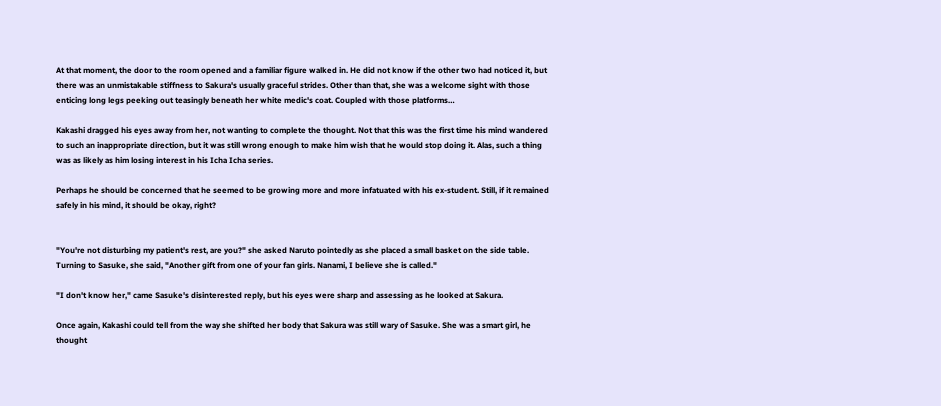At that moment, the door to the room opened and a familiar figure walked in. He did not know if the other two had noticed it, but there was an unmistakable stiffness to Sakura's usually graceful strides. Other than that, she was a welcome sight with those enticing long legs peeking out teasingly beneath her white medic's coat. Coupled with those platforms…

Kakashi dragged his eyes away from her, not wanting to complete the thought. Not that this was the first time his mind wandered to such an inappropriate direction, but it was still wrong enough to make him wish that he would stop doing it. Alas, such a thing was as likely as him losing interest in his Icha Icha series.

Perhaps he should be concerned that he seemed to be growing more and more infatuated with his ex-student. Still, if it remained safely in his mind, it should be okay, right?


"You're not disturbing my patient's rest, are you?" she asked Naruto pointedly as she placed a small basket on the side table. Turning to Sasuke, she said, "Another gift from one of your fan girls. Nanami, I believe she is called."

"I don't know her," came Sasuke's disinterested reply, but his eyes were sharp and assessing as he looked at Sakura.

Once again, Kakashi could tell from the way she shifted her body that Sakura was still wary of Sasuke. She was a smart girl, he thought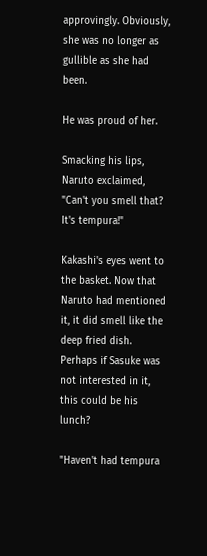approvingly. Obviously, she was no longer as gullible as she had been.

He was proud of her.

Smacking his lips, Naruto exclaimed, "Can't you smell that? It's tempura!"

Kakashi's eyes went to the basket. Now that Naruto had mentioned it, it did smell like the deep fried dish. Perhaps if Sasuke was not interested in it, this could be his lunch?

"Haven't had tempura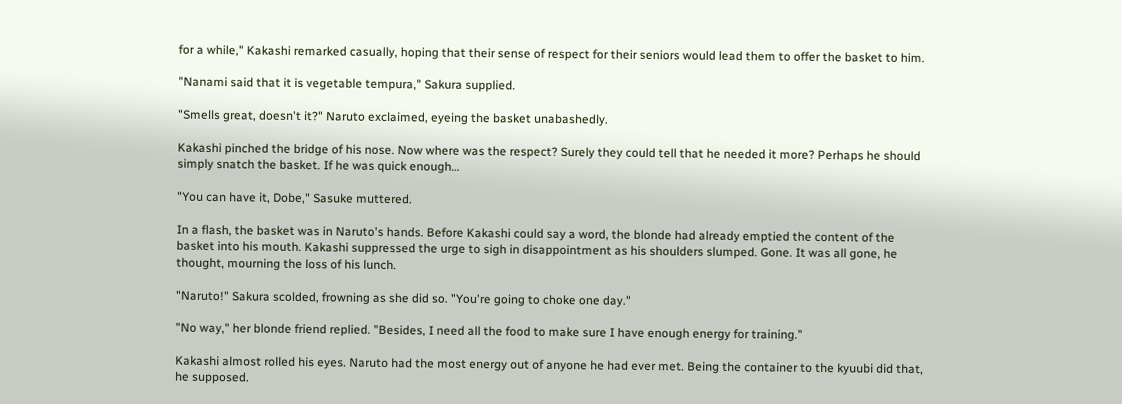for a while," Kakashi remarked casually, hoping that their sense of respect for their seniors would lead them to offer the basket to him.

"Nanami said that it is vegetable tempura," Sakura supplied.

"Smells great, doesn't it?" Naruto exclaimed, eyeing the basket unabashedly.

Kakashi pinched the bridge of his nose. Now where was the respect? Surely they could tell that he needed it more? Perhaps he should simply snatch the basket. If he was quick enough…

"You can have it, Dobe," Sasuke muttered.

In a flash, the basket was in Naruto's hands. Before Kakashi could say a word, the blonde had already emptied the content of the basket into his mouth. Kakashi suppressed the urge to sigh in disappointment as his shoulders slumped. Gone. It was all gone, he thought, mourning the loss of his lunch.

"Naruto!" Sakura scolded, frowning as she did so. "You're going to choke one day."

"No way," her blonde friend replied. "Besides, I need all the food to make sure I have enough energy for training."

Kakashi almost rolled his eyes. Naruto had the most energy out of anyone he had ever met. Being the container to the kyuubi did that, he supposed.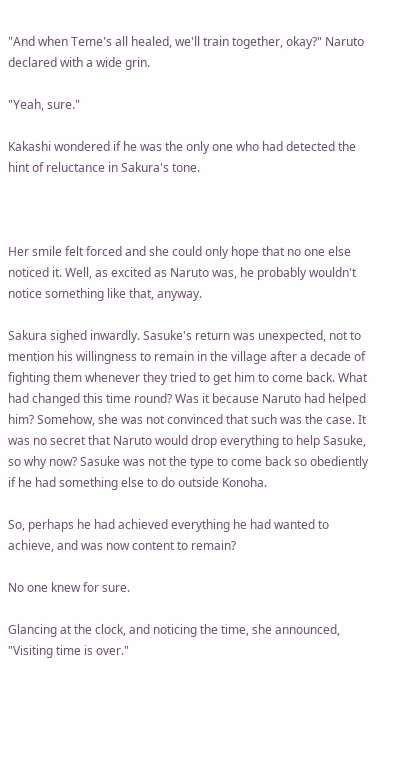"And when Teme's all healed, we'll train together, okay?" Naruto declared with a wide grin.

"Yeah, sure."

Kakashi wondered if he was the only one who had detected the hint of reluctance in Sakura's tone.



Her smile felt forced and she could only hope that no one else noticed it. Well, as excited as Naruto was, he probably wouldn't notice something like that, anyway.

Sakura sighed inwardly. Sasuke's return was unexpected, not to mention his willingness to remain in the village after a decade of fighting them whenever they tried to get him to come back. What had changed this time round? Was it because Naruto had helped him? Somehow, she was not convinced that such was the case. It was no secret that Naruto would drop everything to help Sasuke, so why now? Sasuke was not the type to come back so obediently if he had something else to do outside Konoha.

So, perhaps he had achieved everything he had wanted to achieve, and was now content to remain?

No one knew for sure.

Glancing at the clock, and noticing the time, she announced, "Visiting time is over."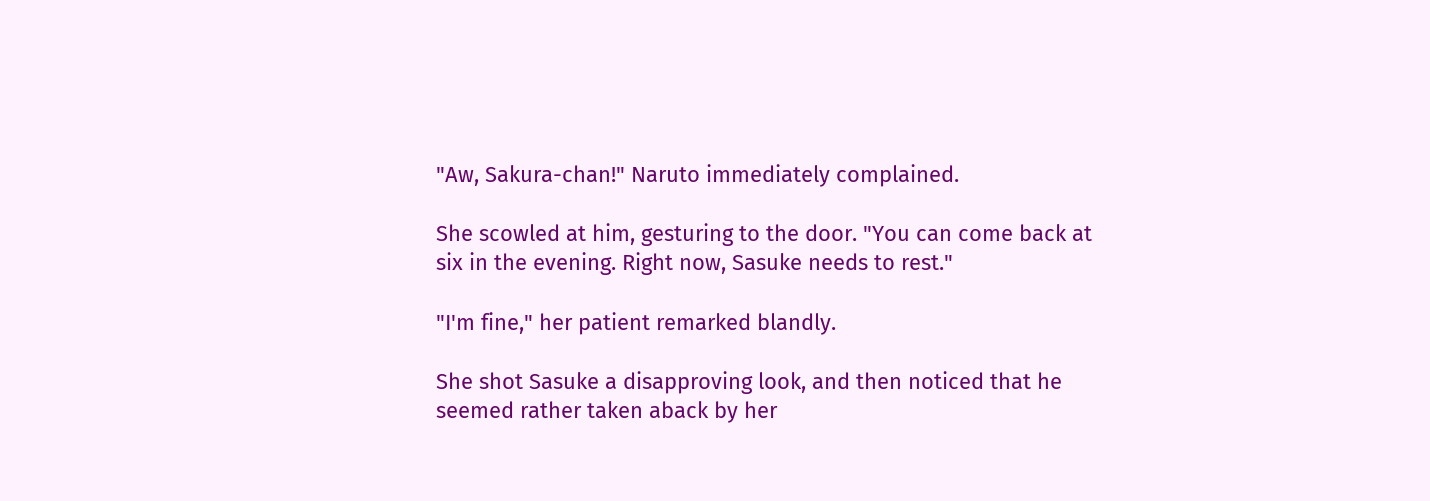"Aw, Sakura-chan!" Naruto immediately complained.

She scowled at him, gesturing to the door. "You can come back at six in the evening. Right now, Sasuke needs to rest."

"I'm fine," her patient remarked blandly.

She shot Sasuke a disapproving look, and then noticed that he seemed rather taken aback by her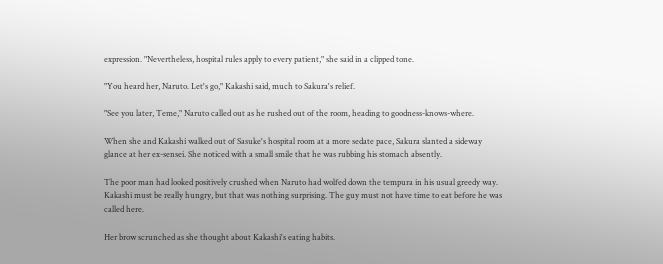expression. "Nevertheless, hospital rules apply to every patient," she said in a clipped tone.

"You heard her, Naruto. Let's go," Kakashi said, much to Sakura's relief.

"See you later, Teme," Naruto called out as he rushed out of the room, heading to goodness-knows-where.

When she and Kakashi walked out of Sasuke's hospital room at a more sedate pace, Sakura slanted a sideway glance at her ex-sensei. She noticed with a small smile that he was rubbing his stomach absently.

The poor man had looked positively crushed when Naruto had wolfed down the tempura in his usual greedy way. Kakashi must be really hungry, but that was nothing surprising. The guy must not have time to eat before he was called here.

Her brow scrunched as she thought about Kakashi's eating habits.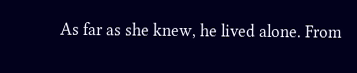As far as she knew, he lived alone. From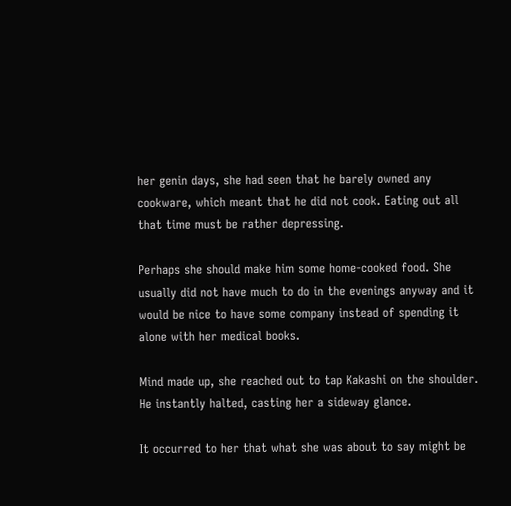her genin days, she had seen that he barely owned any cookware, which meant that he did not cook. Eating out all that time must be rather depressing.

Perhaps she should make him some home-cooked food. She usually did not have much to do in the evenings anyway and it would be nice to have some company instead of spending it alone with her medical books.

Mind made up, she reached out to tap Kakashi on the shoulder. He instantly halted, casting her a sideway glance.

It occurred to her that what she was about to say might be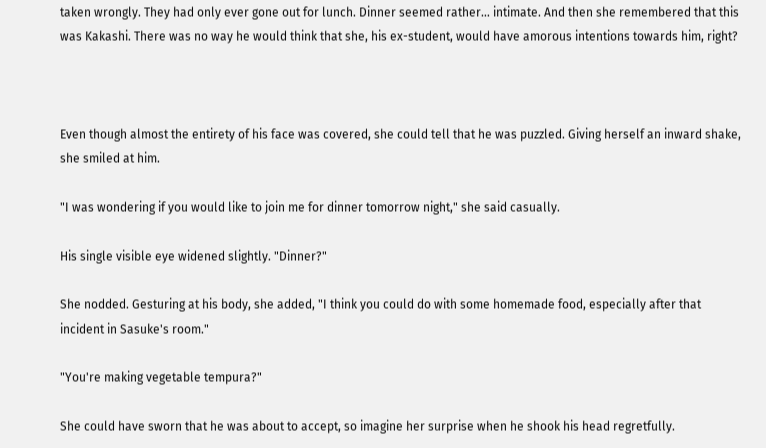taken wrongly. They had only ever gone out for lunch. Dinner seemed rather… intimate. And then she remembered that this was Kakashi. There was no way he would think that she, his ex-student, would have amorous intentions towards him, right?



Even though almost the entirety of his face was covered, she could tell that he was puzzled. Giving herself an inward shake, she smiled at him.

"I was wondering if you would like to join me for dinner tomorrow night," she said casually.

His single visible eye widened slightly. "Dinner?"

She nodded. Gesturing at his body, she added, "I think you could do with some homemade food, especially after that incident in Sasuke's room."

"You're making vegetable tempura?"

She could have sworn that he was about to accept, so imagine her surprise when he shook his head regretfully.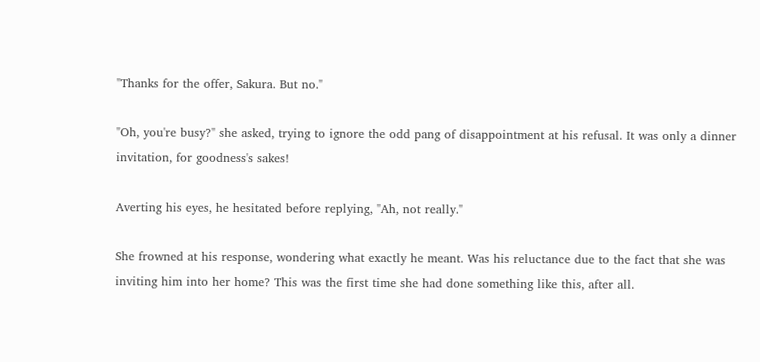"Thanks for the offer, Sakura. But no."

"Oh, you're busy?" she asked, trying to ignore the odd pang of disappointment at his refusal. It was only a dinner invitation, for goodness's sakes!

Averting his eyes, he hesitated before replying, "Ah, not really."

She frowned at his response, wondering what exactly he meant. Was his reluctance due to the fact that she was inviting him into her home? This was the first time she had done something like this, after all.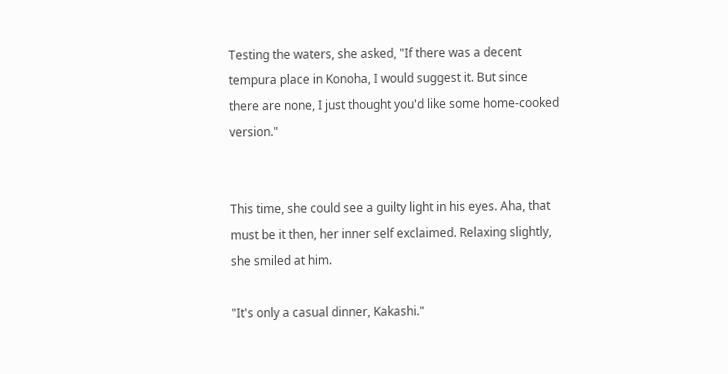Testing the waters, she asked, "If there was a decent tempura place in Konoha, I would suggest it. But since there are none, I just thought you'd like some home-cooked version."


This time, she could see a guilty light in his eyes. Aha, that must be it then, her inner self exclaimed. Relaxing slightly, she smiled at him.

"It's only a casual dinner, Kakashi."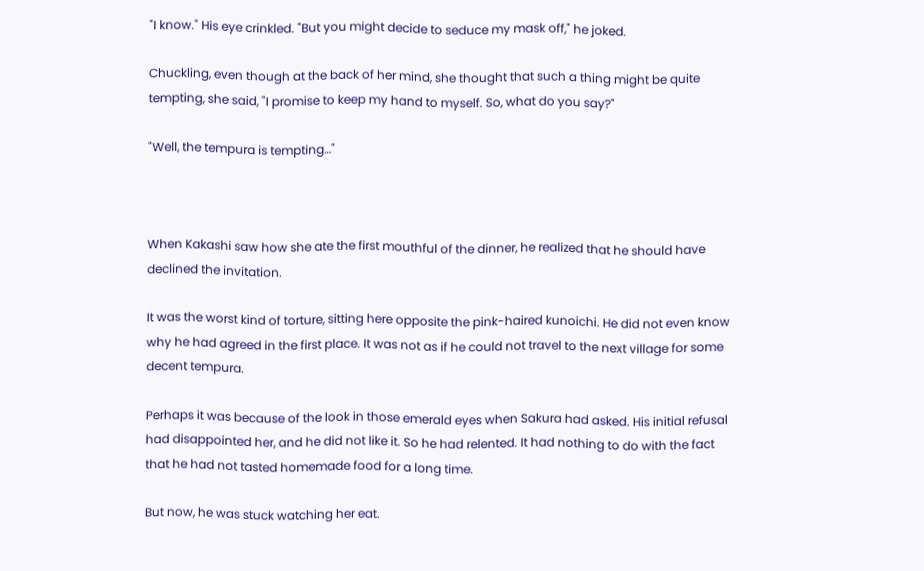"I know." His eye crinkled. "But you might decide to seduce my mask off," he joked.

Chuckling, even though at the back of her mind, she thought that such a thing might be quite tempting, she said, "I promise to keep my hand to myself. So, what do you say?"

"Well, the tempura is tempting…"



When Kakashi saw how she ate the first mouthful of the dinner, he realized that he should have declined the invitation.

It was the worst kind of torture, sitting here opposite the pink-haired kunoichi. He did not even know why he had agreed in the first place. It was not as if he could not travel to the next village for some decent tempura.

Perhaps it was because of the look in those emerald eyes when Sakura had asked. His initial refusal had disappointed her, and he did not like it. So he had relented. It had nothing to do with the fact that he had not tasted homemade food for a long time.

But now, he was stuck watching her eat.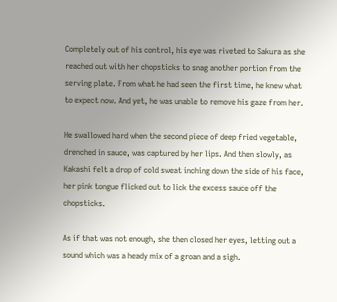Completely out of his control, his eye was riveted to Sakura as she reached out with her chopsticks to snag another portion from the serving plate. From what he had seen the first time, he knew what to expect now. And yet, he was unable to remove his gaze from her.

He swallowed hard when the second piece of deep fried vegetable, drenched in sauce, was captured by her lips. And then slowly, as Kakashi felt a drop of cold sweat inching down the side of his face, her pink tongue flicked out to lick the excess sauce off the chopsticks.

As if that was not enough, she then closed her eyes, letting out a sound which was a heady mix of a groan and a sigh.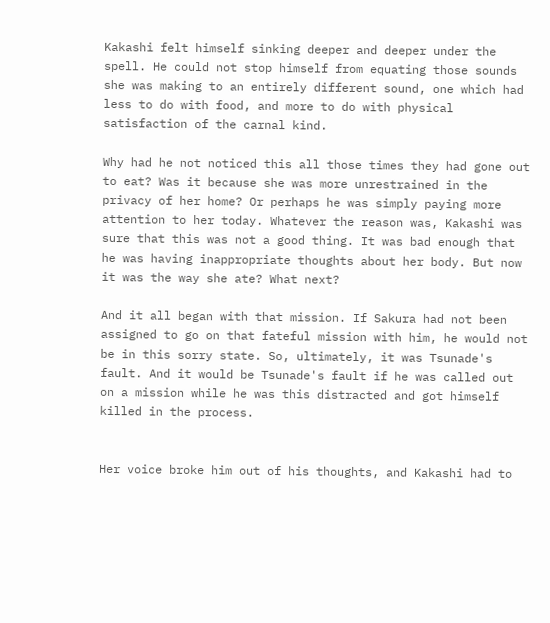Kakashi felt himself sinking deeper and deeper under the spell. He could not stop himself from equating those sounds she was making to an entirely different sound, one which had less to do with food, and more to do with physical satisfaction of the carnal kind.

Why had he not noticed this all those times they had gone out to eat? Was it because she was more unrestrained in the privacy of her home? Or perhaps he was simply paying more attention to her today. Whatever the reason was, Kakashi was sure that this was not a good thing. It was bad enough that he was having inappropriate thoughts about her body. But now it was the way she ate? What next?

And it all began with that mission. If Sakura had not been assigned to go on that fateful mission with him, he would not be in this sorry state. So, ultimately, it was Tsunade's fault. And it would be Tsunade's fault if he was called out on a mission while he was this distracted and got himself killed in the process.


Her voice broke him out of his thoughts, and Kakashi had to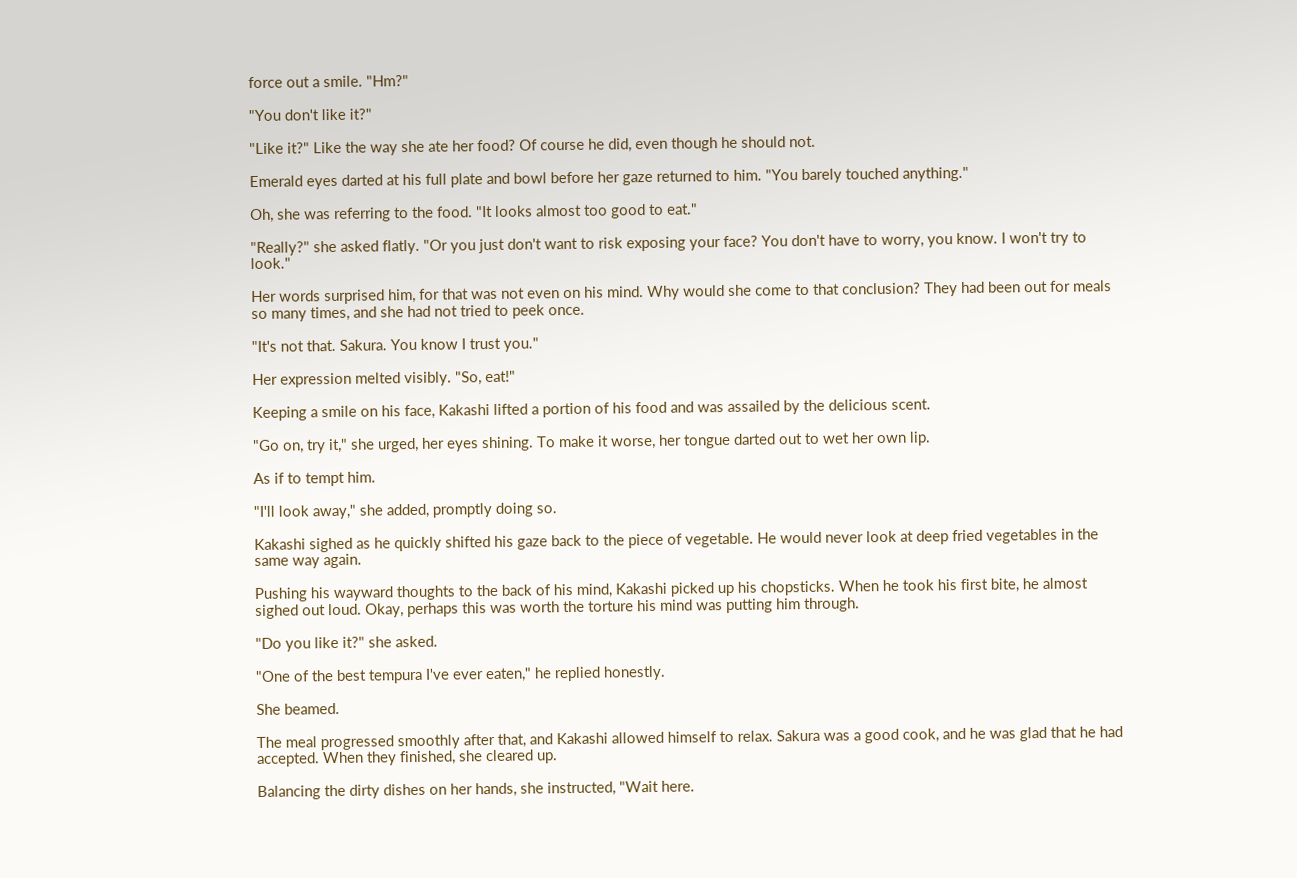force out a smile. "Hm?"

"You don't like it?"

"Like it?" Like the way she ate her food? Of course he did, even though he should not.

Emerald eyes darted at his full plate and bowl before her gaze returned to him. "You barely touched anything."

Oh, she was referring to the food. "It looks almost too good to eat."

"Really?" she asked flatly. "Or you just don't want to risk exposing your face? You don't have to worry, you know. I won't try to look."

Her words surprised him, for that was not even on his mind. Why would she come to that conclusion? They had been out for meals so many times, and she had not tried to peek once.

"It's not that. Sakura. You know I trust you."

Her expression melted visibly. "So, eat!"

Keeping a smile on his face, Kakashi lifted a portion of his food and was assailed by the delicious scent.

"Go on, try it," she urged, her eyes shining. To make it worse, her tongue darted out to wet her own lip.

As if to tempt him.

"I'll look away," she added, promptly doing so.

Kakashi sighed as he quickly shifted his gaze back to the piece of vegetable. He would never look at deep fried vegetables in the same way again.

Pushing his wayward thoughts to the back of his mind, Kakashi picked up his chopsticks. When he took his first bite, he almost sighed out loud. Okay, perhaps this was worth the torture his mind was putting him through.

"Do you like it?" she asked.

"One of the best tempura I've ever eaten," he replied honestly.

She beamed.

The meal progressed smoothly after that, and Kakashi allowed himself to relax. Sakura was a good cook, and he was glad that he had accepted. When they finished, she cleared up.

Balancing the dirty dishes on her hands, she instructed, "Wait here.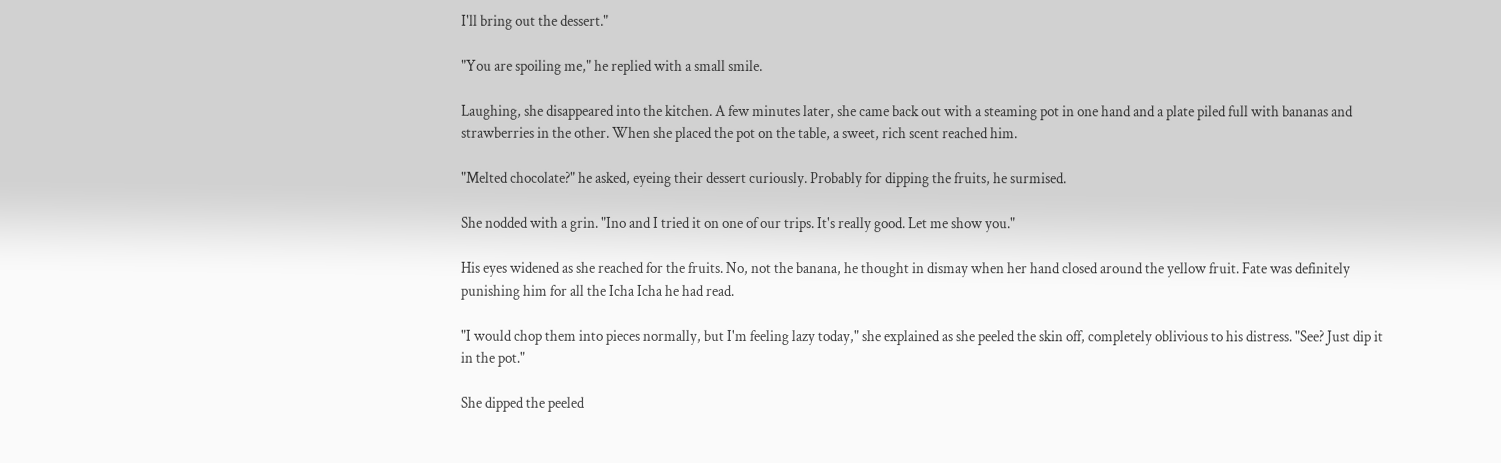I'll bring out the dessert."

"You are spoiling me," he replied with a small smile.

Laughing, she disappeared into the kitchen. A few minutes later, she came back out with a steaming pot in one hand and a plate piled full with bananas and strawberries in the other. When she placed the pot on the table, a sweet, rich scent reached him.

"Melted chocolate?" he asked, eyeing their dessert curiously. Probably for dipping the fruits, he surmised.

She nodded with a grin. "Ino and I tried it on one of our trips. It's really good. Let me show you."

His eyes widened as she reached for the fruits. No, not the banana, he thought in dismay when her hand closed around the yellow fruit. Fate was definitely punishing him for all the Icha Icha he had read.

"I would chop them into pieces normally, but I'm feeling lazy today," she explained as she peeled the skin off, completely oblivious to his distress. "See? Just dip it in the pot."

She dipped the peeled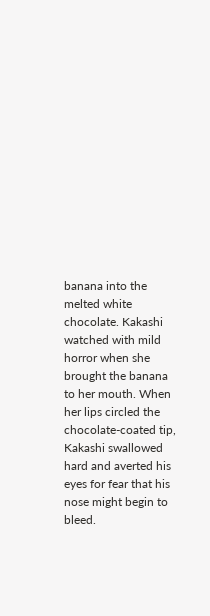banana into the melted white chocolate. Kakashi watched with mild horror when she brought the banana to her mouth. When her lips circled the chocolate-coated tip, Kakashi swallowed hard and averted his eyes for fear that his nose might begin to bleed.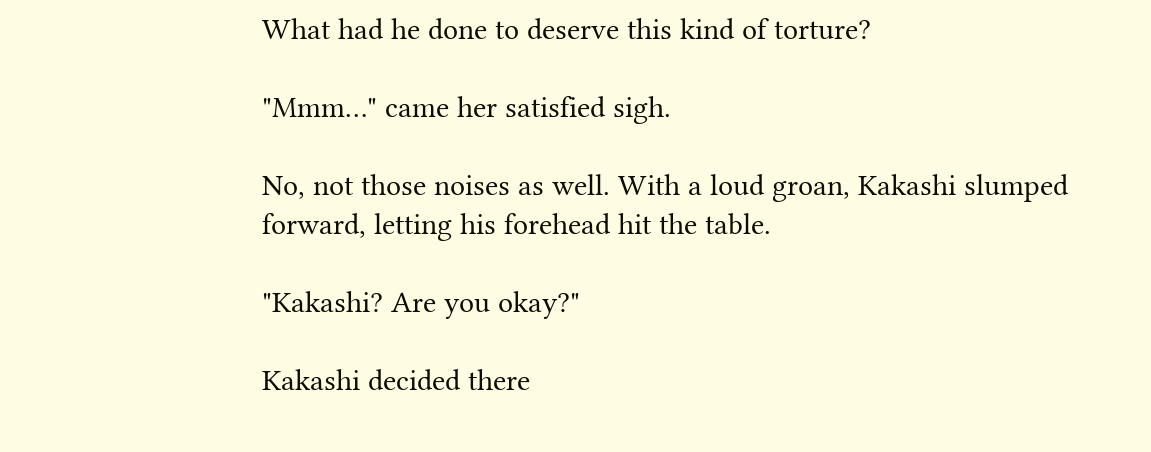What had he done to deserve this kind of torture?

"Mmm…" came her satisfied sigh.

No, not those noises as well. With a loud groan, Kakashi slumped forward, letting his forehead hit the table.

"Kakashi? Are you okay?"

Kakashi decided there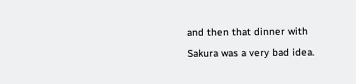and then that dinner with Sakura was a very bad idea.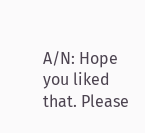A/N: Hope you liked that. Please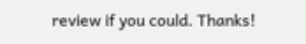review if you could. Thanks!